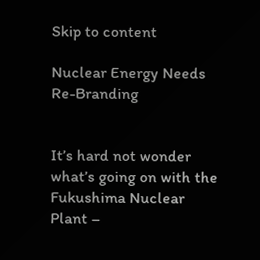Skip to content

Nuclear Energy Needs Re-Branding


It’s hard not wonder what’s going on with the Fukushima Nuclear Plant –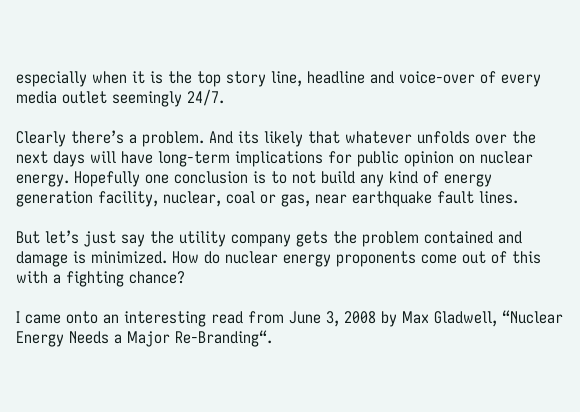especially when it is the top story line, headline and voice-over of every media outlet seemingly 24/7.

Clearly there’s a problem. And its likely that whatever unfolds over the next days will have long-term implications for public opinion on nuclear energy. Hopefully one conclusion is to not build any kind of energy generation facility, nuclear, coal or gas, near earthquake fault lines.

But let’s just say the utility company gets the problem contained and damage is minimized. How do nuclear energy proponents come out of this with a fighting chance?

I came onto an interesting read from June 3, 2008 by Max Gladwell, “Nuclear Energy Needs a Major Re-Branding“.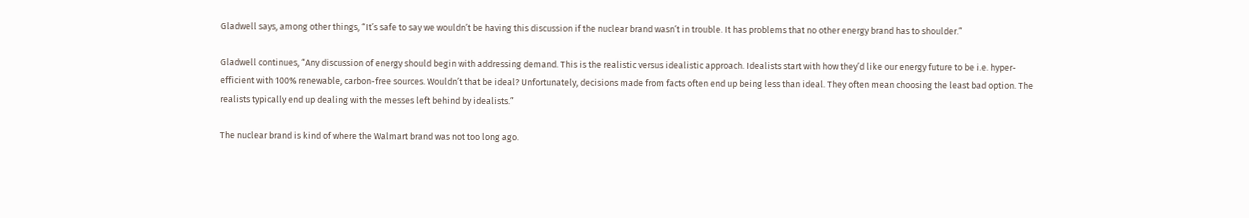Gladwell says, among other things, “It’s safe to say we wouldn’t be having this discussion if the nuclear brand wasn’t in trouble. It has problems that no other energy brand has to shoulder.”

Gladwell continues, “Any discussion of energy should begin with addressing demand. This is the realistic versus idealistic approach. Idealists start with how they’d like our energy future to be i.e. hyper-efficient with 100% renewable, carbon-free sources. Wouldn’t that be ideal? Unfortunately, decisions made from facts often end up being less than ideal. They often mean choosing the least bad option. The realists typically end up dealing with the messes left behind by idealists.”

The nuclear brand is kind of where the Walmart brand was not too long ago.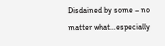Disdained by some – no matter what…especially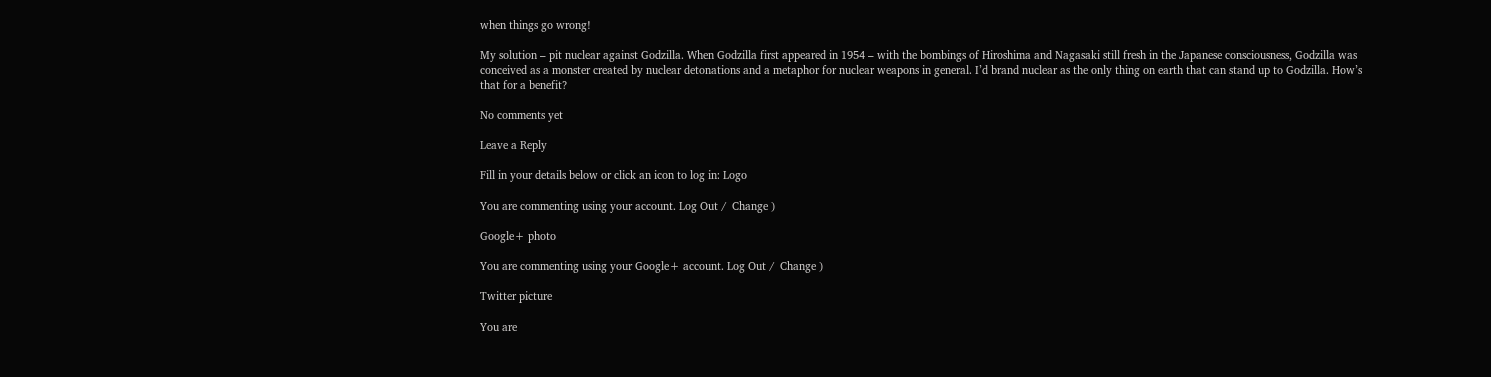when things go wrong!

My solution – pit nuclear against Godzilla. When Godzilla first appeared in 1954 – with the bombings of Hiroshima and Nagasaki still fresh in the Japanese consciousness, Godzilla was conceived as a monster created by nuclear detonations and a metaphor for nuclear weapons in general. I’d brand nuclear as the only thing on earth that can stand up to Godzilla. How’s that for a benefit?

No comments yet

Leave a Reply

Fill in your details below or click an icon to log in: Logo

You are commenting using your account. Log Out /  Change )

Google+ photo

You are commenting using your Google+ account. Log Out /  Change )

Twitter picture

You are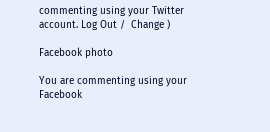commenting using your Twitter account. Log Out /  Change )

Facebook photo

You are commenting using your Facebook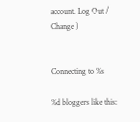account. Log Out /  Change )


Connecting to %s

%d bloggers like this: